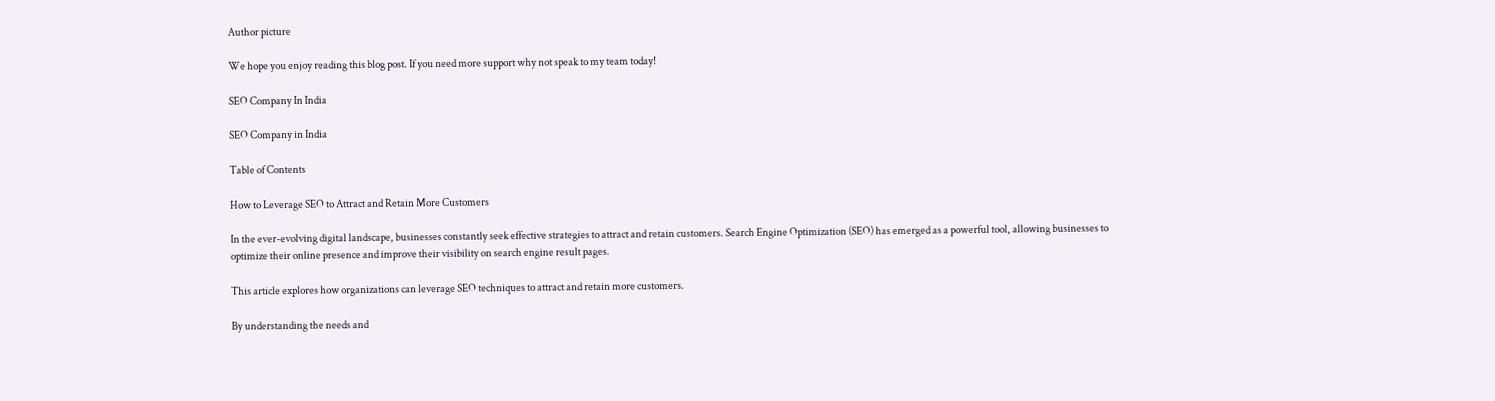Author picture

We hope you enjoy reading this blog post. If you need more support why not speak to my team today!

SEO Company In India

SEO Company in India

Table of Contents

How to Leverage SEO to Attract and Retain More Customers

In the ever-evolving digital landscape, businesses constantly seek effective strategies to attract and retain customers. Search Engine Optimization (SEO) has emerged as a powerful tool, allowing businesses to optimize their online presence and improve their visibility on search engine result pages.

This article explores how organizations can leverage SEO techniques to attract and retain more customers.

By understanding the needs and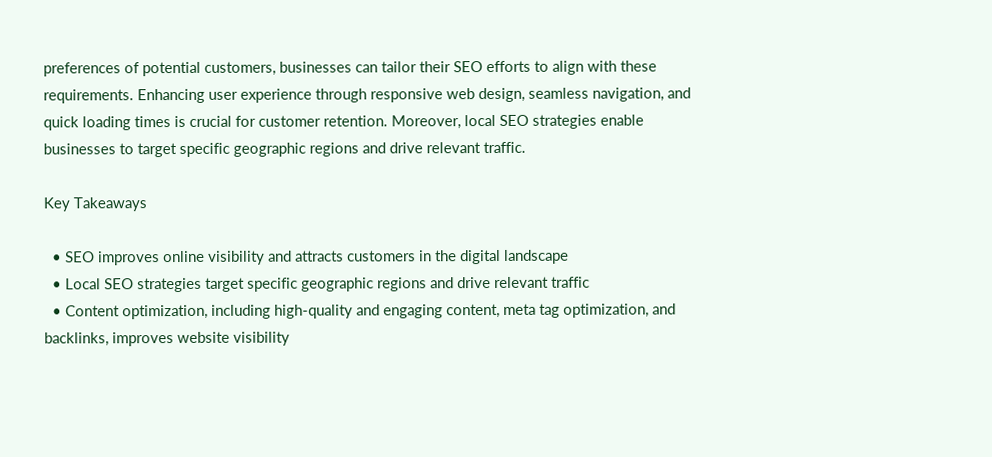preferences of potential customers, businesses can tailor their SEO efforts to align with these requirements. Enhancing user experience through responsive web design, seamless navigation, and quick loading times is crucial for customer retention. Moreover, local SEO strategies enable businesses to target specific geographic regions and drive relevant traffic.

Key Takeaways

  • SEO improves online visibility and attracts customers in the digital landscape
  • Local SEO strategies target specific geographic regions and drive relevant traffic
  • Content optimization, including high-quality and engaging content, meta tag optimization, and backlinks, improves website visibility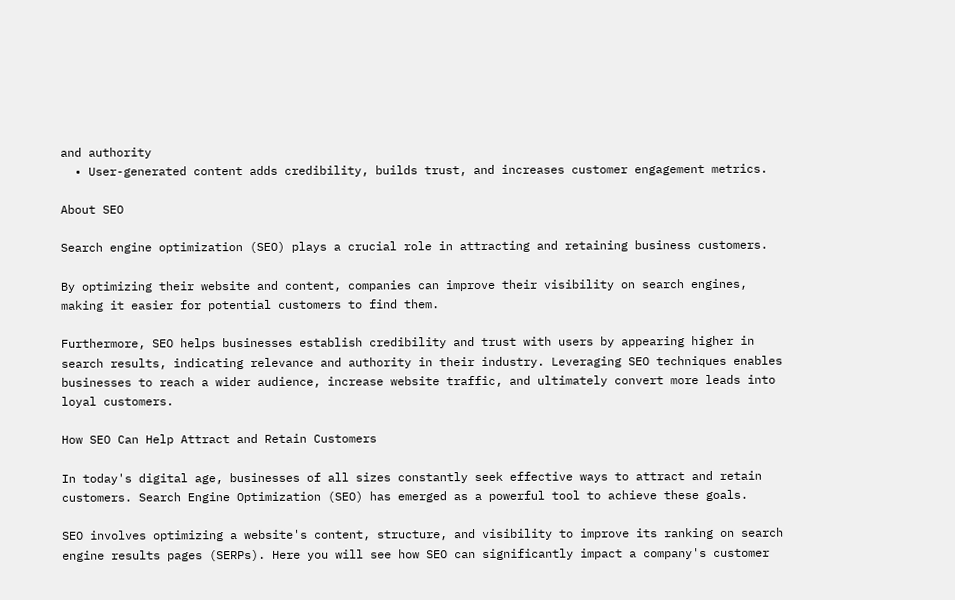and authority
  • User-generated content adds credibility, builds trust, and increases customer engagement metrics.

About SEO

Search engine optimization (SEO) plays a crucial role in attracting and retaining business customers.

By optimizing their website and content, companies can improve their visibility on search engines, making it easier for potential customers to find them.

Furthermore, SEO helps businesses establish credibility and trust with users by appearing higher in search results, indicating relevance and authority in their industry. Leveraging SEO techniques enables businesses to reach a wider audience, increase website traffic, and ultimately convert more leads into loyal customers.

How SEO Can Help Attract and Retain Customers

In today's digital age, businesses of all sizes constantly seek effective ways to attract and retain customers. Search Engine Optimization (SEO) has emerged as a powerful tool to achieve these goals.

SEO involves optimizing a website's content, structure, and visibility to improve its ranking on search engine results pages (SERPs). Here you will see how SEO can significantly impact a company's customer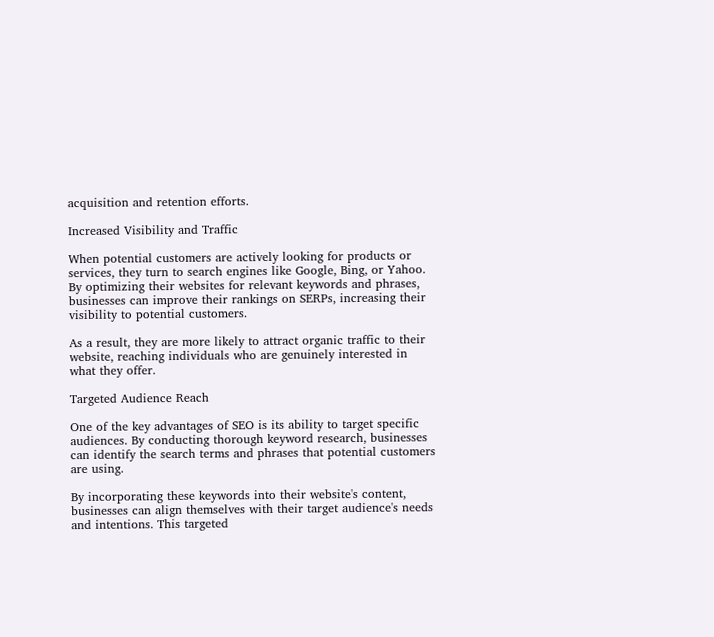acquisition and retention efforts.

Increased Visibility and Traffic

When potential customers are actively looking for products or services, they turn to search engines like Google, Bing, or Yahoo. By optimizing their websites for relevant keywords and phrases, businesses can improve their rankings on SERPs, increasing their visibility to potential customers.

As a result, they are more likely to attract organic traffic to their website, reaching individuals who are genuinely interested in what they offer.

Targeted Audience Reach

One of the key advantages of SEO is its ability to target specific audiences. By conducting thorough keyword research, businesses can identify the search terms and phrases that potential customers are using.

By incorporating these keywords into their website's content, businesses can align themselves with their target audience's needs and intentions. This targeted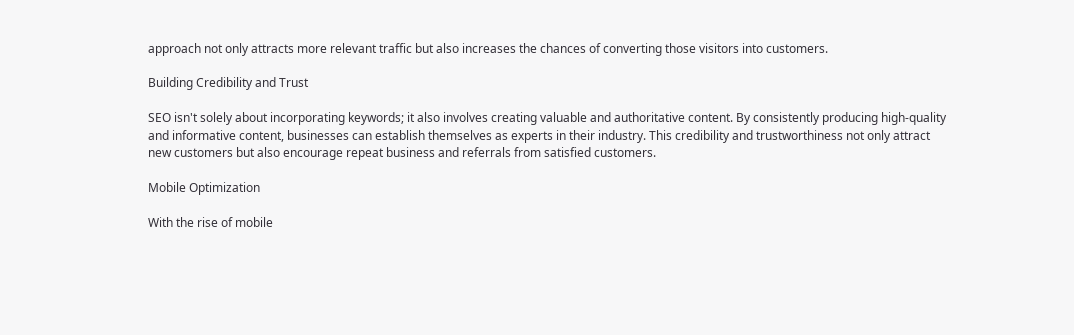approach not only attracts more relevant traffic but also increases the chances of converting those visitors into customers.

Building Credibility and Trust

SEO isn't solely about incorporating keywords; it also involves creating valuable and authoritative content. By consistently producing high-quality and informative content, businesses can establish themselves as experts in their industry. This credibility and trustworthiness not only attract new customers but also encourage repeat business and referrals from satisfied customers.

Mobile Optimization

With the rise of mobile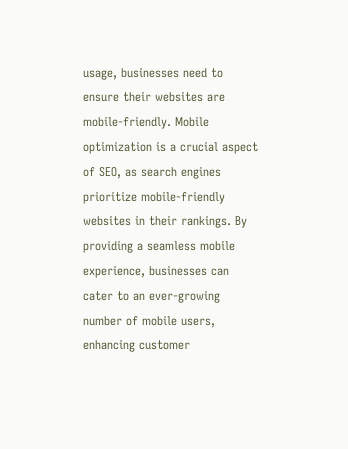usage, businesses need to ensure their websites are mobile-friendly. Mobile optimization is a crucial aspect of SEO, as search engines prioritize mobile-friendly websites in their rankings. By providing a seamless mobile experience, businesses can cater to an ever-growing number of mobile users, enhancing customer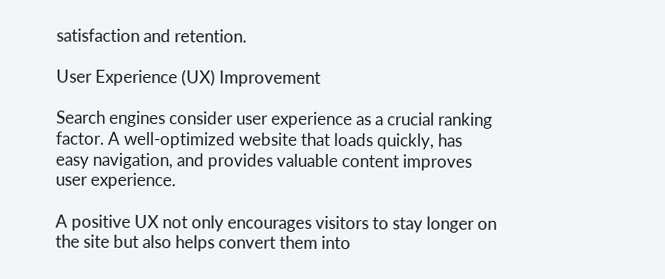satisfaction and retention.

User Experience (UX) Improvement

Search engines consider user experience as a crucial ranking factor. A well-optimized website that loads quickly, has easy navigation, and provides valuable content improves user experience.

A positive UX not only encourages visitors to stay longer on the site but also helps convert them into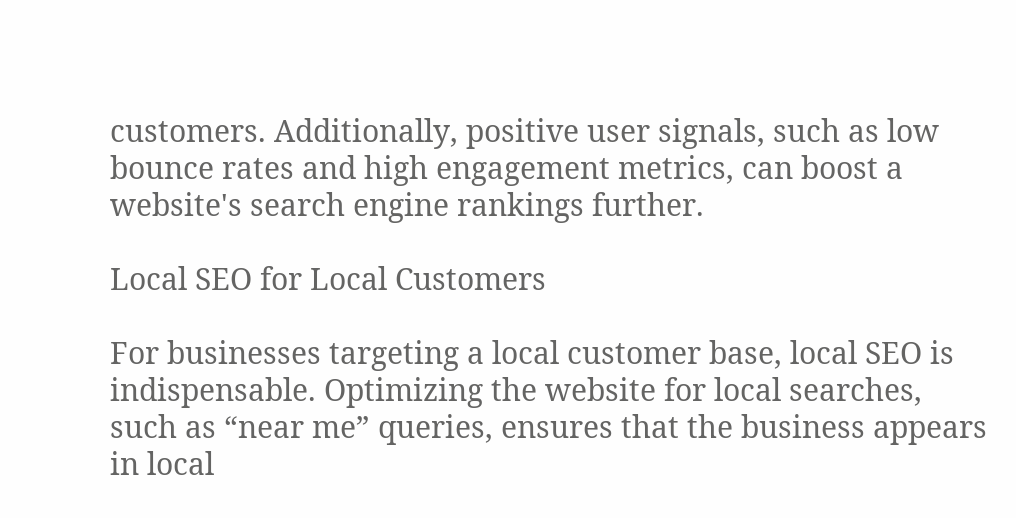customers. Additionally, positive user signals, such as low bounce rates and high engagement metrics, can boost a website's search engine rankings further.

Local SEO for Local Customers

For businesses targeting a local customer base, local SEO is indispensable. Optimizing the website for local searches, such as “near me” queries, ensures that the business appears in local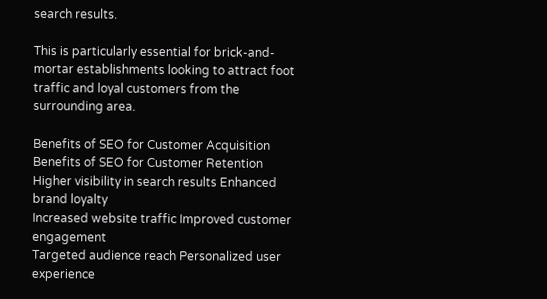search results.

This is particularly essential for brick-and-mortar establishments looking to attract foot traffic and loyal customers from the surrounding area.

Benefits of SEO for Customer Acquisition Benefits of SEO for Customer Retention
Higher visibility in search results Enhanced brand loyalty
Increased website traffic Improved customer engagement
Targeted audience reach Personalized user experience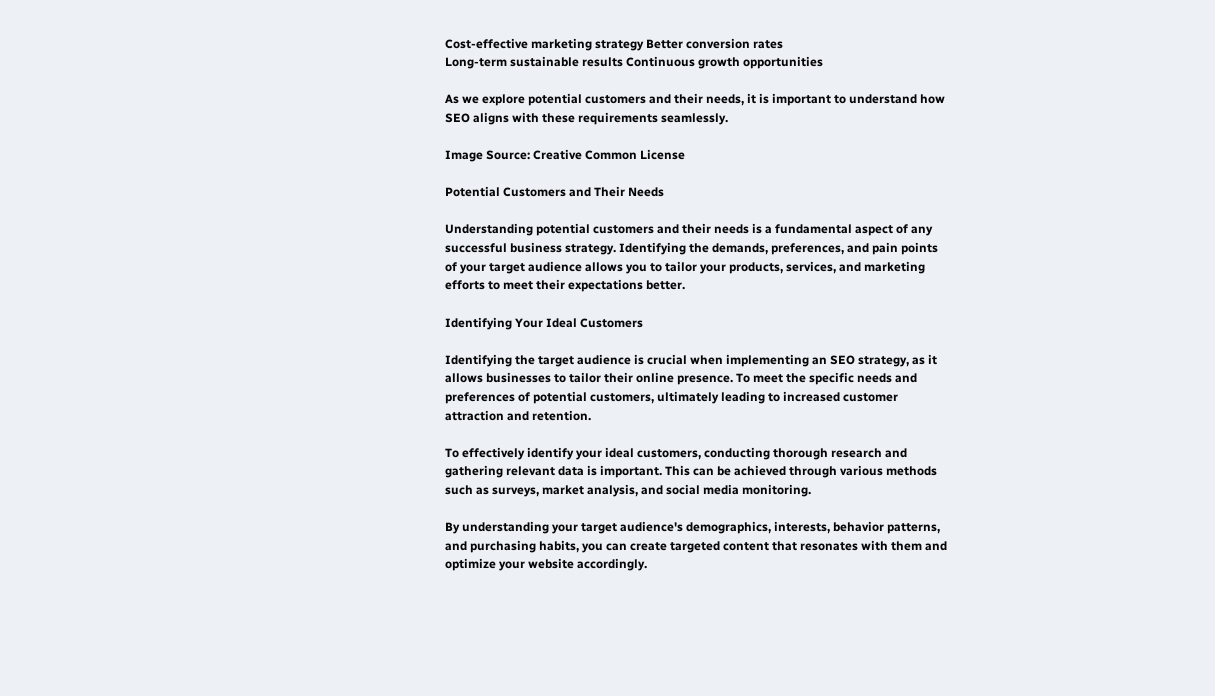Cost-effective marketing strategy Better conversion rates
Long-term sustainable results Continuous growth opportunities

As we explore potential customers and their needs, it is important to understand how SEO aligns with these requirements seamlessly.

Image Source: Creative Common License

Potential Customers and Their Needs

Understanding potential customers and their needs is a fundamental aspect of any successful business strategy. Identifying the demands, preferences, and pain points of your target audience allows you to tailor your products, services, and marketing efforts to meet their expectations better.

Identifying Your Ideal Customers

Identifying the target audience is crucial when implementing an SEO strategy, as it allows businesses to tailor their online presence. To meet the specific needs and preferences of potential customers, ultimately leading to increased customer attraction and retention.

To effectively identify your ideal customers, conducting thorough research and gathering relevant data is important. This can be achieved through various methods such as surveys, market analysis, and social media monitoring.

By understanding your target audience's demographics, interests, behavior patterns, and purchasing habits, you can create targeted content that resonates with them and optimize your website accordingly.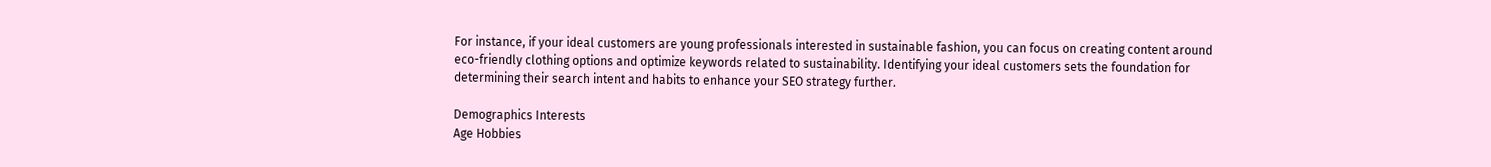For instance, if your ideal customers are young professionals interested in sustainable fashion, you can focus on creating content around eco-friendly clothing options and optimize keywords related to sustainability. Identifying your ideal customers sets the foundation for determining their search intent and habits to enhance your SEO strategy further.

Demographics Interests
Age Hobbies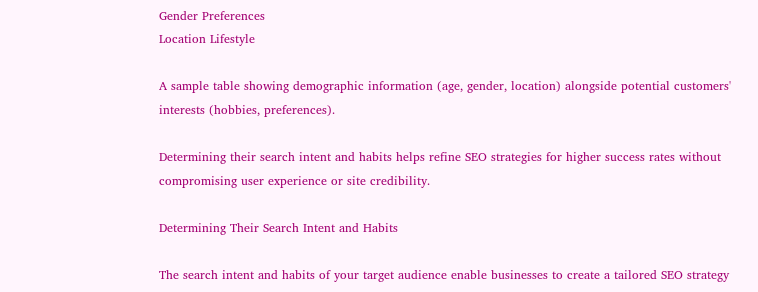Gender Preferences
Location Lifestyle

A sample table showing demographic information (age, gender, location) alongside potential customers' interests (hobbies, preferences).

Determining their search intent and habits helps refine SEO strategies for higher success rates without compromising user experience or site credibility.

Determining Their Search Intent and Habits

The search intent and habits of your target audience enable businesses to create a tailored SEO strategy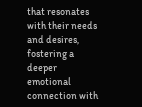that resonates with their needs and desires, fostering a deeper emotional connection with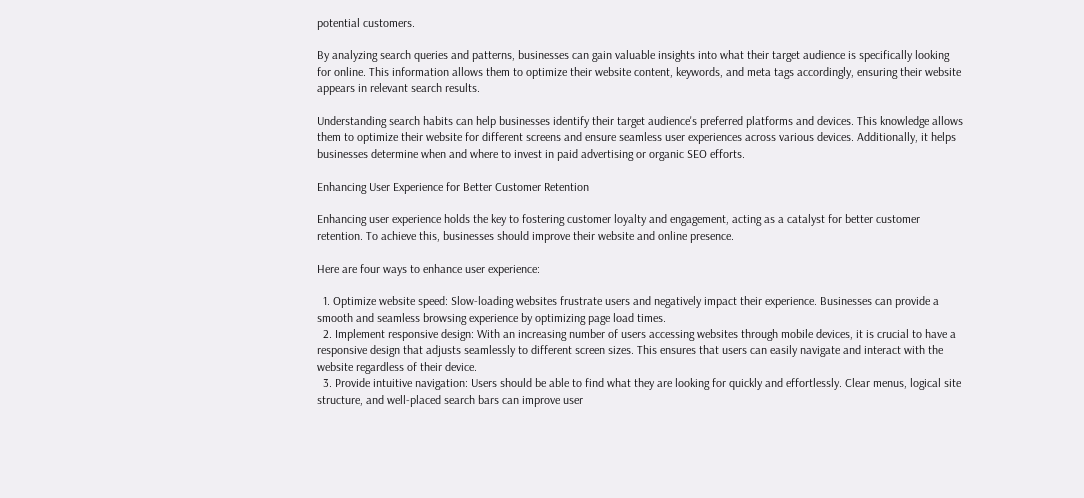potential customers.

By analyzing search queries and patterns, businesses can gain valuable insights into what their target audience is specifically looking for online. This information allows them to optimize their website content, keywords, and meta tags accordingly, ensuring their website appears in relevant search results.

Understanding search habits can help businesses identify their target audience's preferred platforms and devices. This knowledge allows them to optimize their website for different screens and ensure seamless user experiences across various devices. Additionally, it helps businesses determine when and where to invest in paid advertising or organic SEO efforts.

Enhancing User Experience for Better Customer Retention

Enhancing user experience holds the key to fostering customer loyalty and engagement, acting as a catalyst for better customer retention. To achieve this, businesses should improve their website and online presence.

Here are four ways to enhance user experience:

  1. Optimize website speed: Slow-loading websites frustrate users and negatively impact their experience. Businesses can provide a smooth and seamless browsing experience by optimizing page load times.
  2. Implement responsive design: With an increasing number of users accessing websites through mobile devices, it is crucial to have a responsive design that adjusts seamlessly to different screen sizes. This ensures that users can easily navigate and interact with the website regardless of their device.
  3. Provide intuitive navigation: Users should be able to find what they are looking for quickly and effortlessly. Clear menus, logical site structure, and well-placed search bars can improve user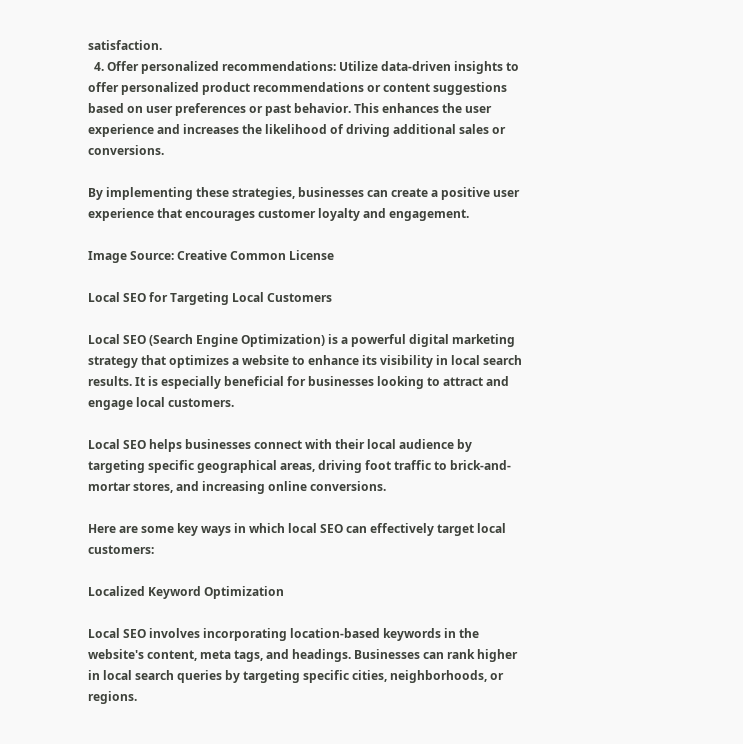satisfaction.
  4. Offer personalized recommendations: Utilize data-driven insights to offer personalized product recommendations or content suggestions based on user preferences or past behavior. This enhances the user experience and increases the likelihood of driving additional sales or conversions.

By implementing these strategies, businesses can create a positive user experience that encourages customer loyalty and engagement.

Image Source: Creative Common License

Local SEO for Targeting Local Customers

Local SEO (Search Engine Optimization) is a powerful digital marketing strategy that optimizes a website to enhance its visibility in local search results. It is especially beneficial for businesses looking to attract and engage local customers.

Local SEO helps businesses connect with their local audience by targeting specific geographical areas, driving foot traffic to brick-and-mortar stores, and increasing online conversions.

Here are some key ways in which local SEO can effectively target local customers:

Localized Keyword Optimization

Local SEO involves incorporating location-based keywords in the website's content, meta tags, and headings. Businesses can rank higher in local search queries by targeting specific cities, neighborhoods, or regions.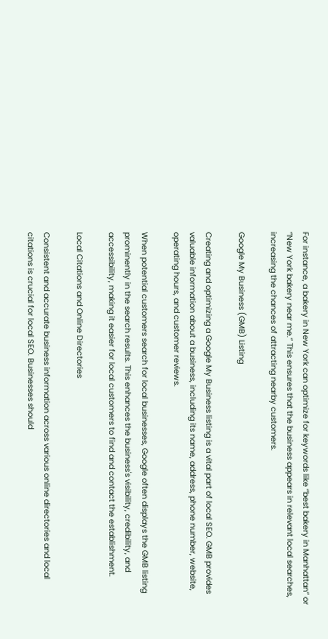For instance, a bakery in New York can optimize for keywords like “best bakery in Manhattan” or “New York bakery near me.” This ensures that the business appears in relevant local searches, increasing the chances of attracting nearby customers.

Google My Business (GMB) Listing

Creating and optimizing a Google My Business listing is a vital part of local SEO. GMB provides valuable information about a business, including its name, address, phone number, website, operating hours, and customer reviews.

When potential customers search for local businesses, Google often displays the GMB listing prominently in the search results. This enhances the business's visibility, credibility, and accessibility, making it easier for local customers to find and contact the establishment.

Local Citations and Online Directories

Consistent and accurate business information across various online directories and local citations is crucial for local SEO. Businesses should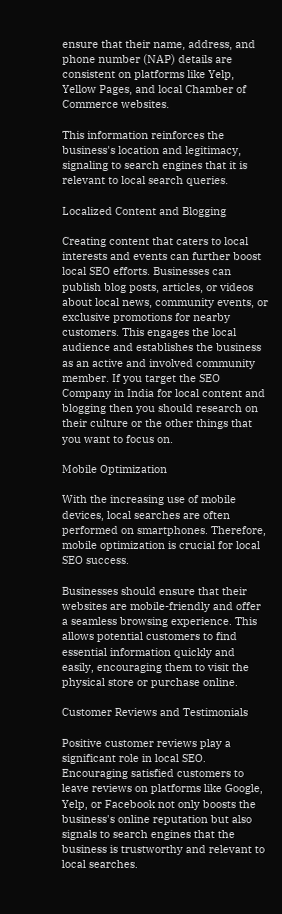ensure that their name, address, and phone number (NAP) details are consistent on platforms like Yelp, Yellow Pages, and local Chamber of Commerce websites.

This information reinforces the business's location and legitimacy, signaling to search engines that it is relevant to local search queries.

Localized Content and Blogging

Creating content that caters to local interests and events can further boost local SEO efforts. Businesses can publish blog posts, articles, or videos about local news, community events, or exclusive promotions for nearby customers. This engages the local audience and establishes the business as an active and involved community member. If you target the SEO Company in India for local content and blogging then you should research on their culture or the other things that you want to focus on.

Mobile Optimization

With the increasing use of mobile devices, local searches are often performed on smartphones. Therefore, mobile optimization is crucial for local SEO success.

Businesses should ensure that their websites are mobile-friendly and offer a seamless browsing experience. This allows potential customers to find essential information quickly and easily, encouraging them to visit the physical store or purchase online.

Customer Reviews and Testimonials

Positive customer reviews play a significant role in local SEO. Encouraging satisfied customers to leave reviews on platforms like Google, Yelp, or Facebook not only boosts the business's online reputation but also signals to search engines that the business is trustworthy and relevant to local searches.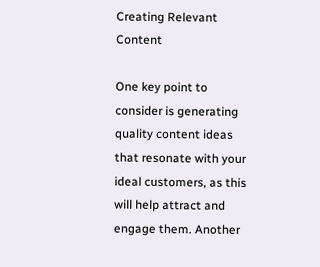Creating Relevant Content

One key point to consider is generating quality content ideas that resonate with your ideal customers, as this will help attract and engage them. Another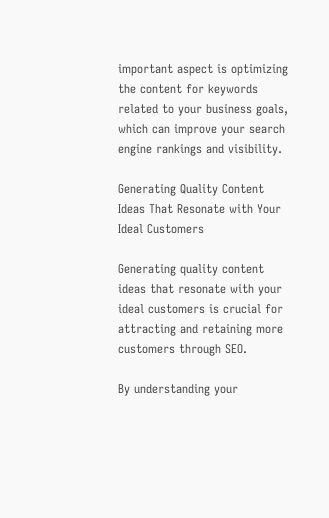important aspect is optimizing the content for keywords related to your business goals, which can improve your search engine rankings and visibility.

Generating Quality Content Ideas That Resonate with Your Ideal Customers

Generating quality content ideas that resonate with your ideal customers is crucial for attracting and retaining more customers through SEO.

By understanding your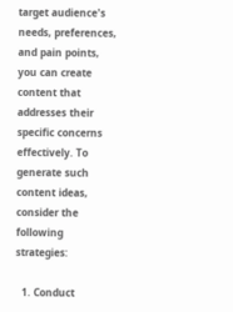target audience's needs, preferences, and pain points, you can create content that addresses their specific concerns effectively. To generate such content ideas, consider the following strategies:

  1. Conduct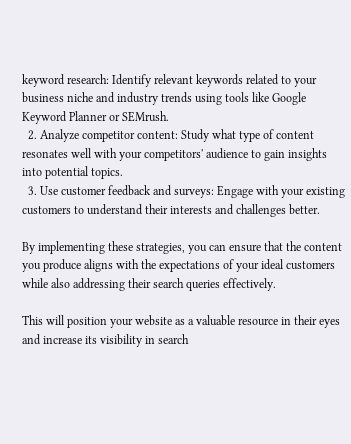keyword research: Identify relevant keywords related to your business niche and industry trends using tools like Google Keyword Planner or SEMrush.
  2. Analyze competitor content: Study what type of content resonates well with your competitors' audience to gain insights into potential topics.
  3. Use customer feedback and surveys: Engage with your existing customers to understand their interests and challenges better.

By implementing these strategies, you can ensure that the content you produce aligns with the expectations of your ideal customers while also addressing their search queries effectively.

This will position your website as a valuable resource in their eyes and increase its visibility in search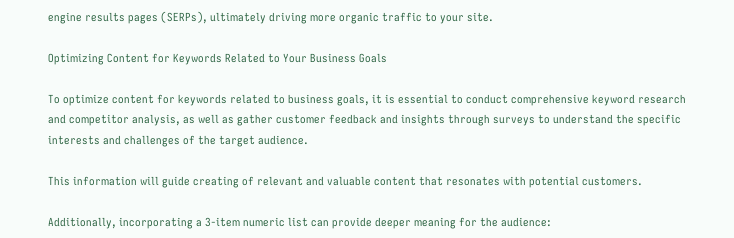engine results pages (SERPs), ultimately driving more organic traffic to your site.

Optimizing Content for Keywords Related to Your Business Goals

To optimize content for keywords related to business goals, it is essential to conduct comprehensive keyword research and competitor analysis, as well as gather customer feedback and insights through surveys to understand the specific interests and challenges of the target audience.

This information will guide creating of relevant and valuable content that resonates with potential customers.

Additionally, incorporating a 3-item numeric list can provide deeper meaning for the audience: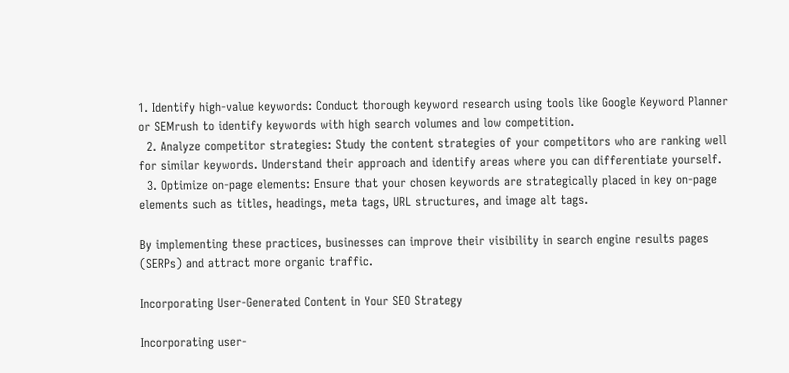1. Identify high-value keywords: Conduct thorough keyword research using tools like Google Keyword Planner or SEMrush to identify keywords with high search volumes and low competition.
  2. Analyze competitor strategies: Study the content strategies of your competitors who are ranking well for similar keywords. Understand their approach and identify areas where you can differentiate yourself.
  3. Optimize on-page elements: Ensure that your chosen keywords are strategically placed in key on-page elements such as titles, headings, meta tags, URL structures, and image alt tags.

By implementing these practices, businesses can improve their visibility in search engine results pages (SERPs) and attract more organic traffic.

Incorporating User-Generated Content in Your SEO Strategy

Incorporating user-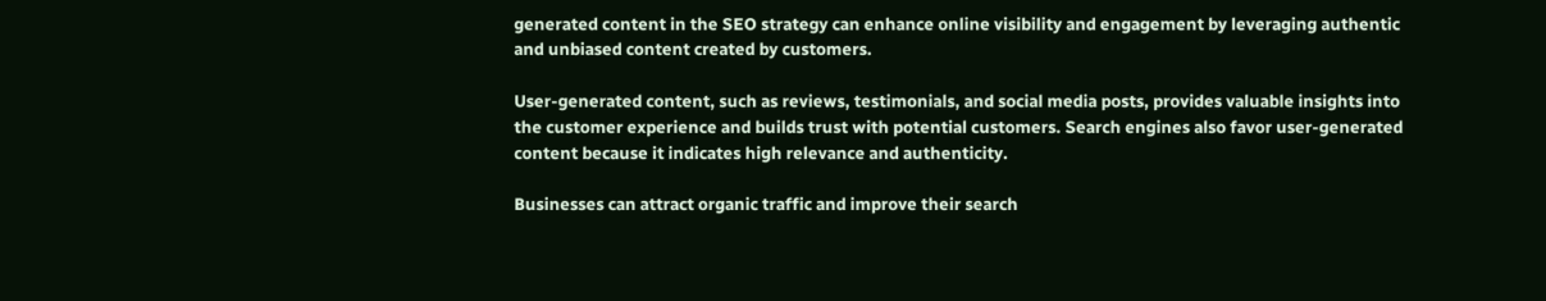generated content in the SEO strategy can enhance online visibility and engagement by leveraging authentic and unbiased content created by customers.

User-generated content, such as reviews, testimonials, and social media posts, provides valuable insights into the customer experience and builds trust with potential customers. Search engines also favor user-generated content because it indicates high relevance and authenticity.

Businesses can attract organic traffic and improve their search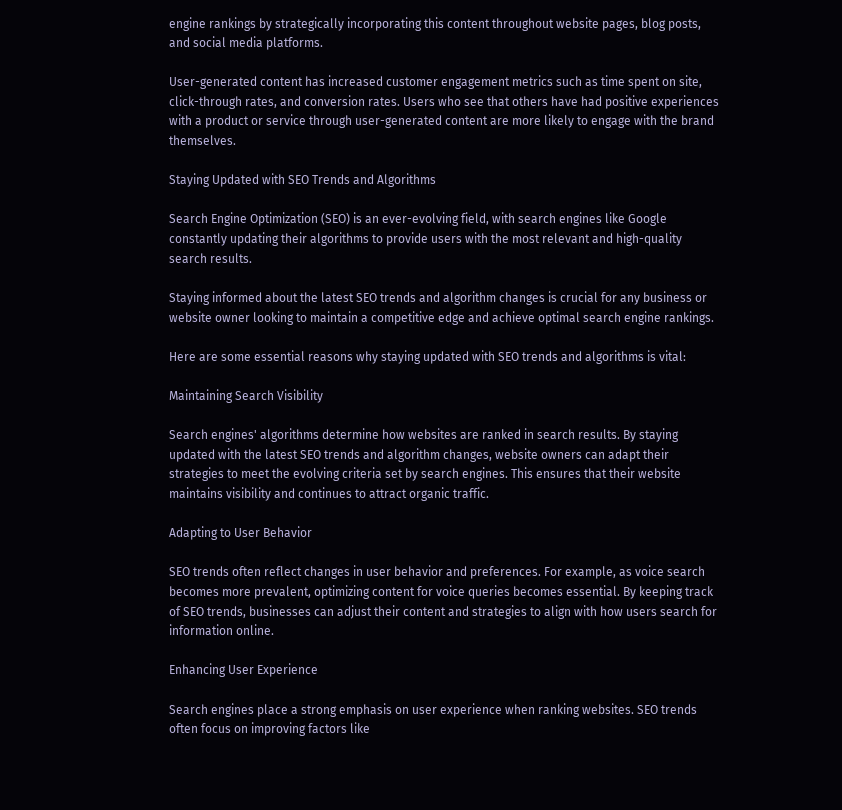engine rankings by strategically incorporating this content throughout website pages, blog posts, and social media platforms.

User-generated content has increased customer engagement metrics such as time spent on site, click-through rates, and conversion rates. Users who see that others have had positive experiences with a product or service through user-generated content are more likely to engage with the brand themselves.

Staying Updated with SEO Trends and Algorithms

Search Engine Optimization (SEO) is an ever-evolving field, with search engines like Google constantly updating their algorithms to provide users with the most relevant and high-quality search results.

Staying informed about the latest SEO trends and algorithm changes is crucial for any business or website owner looking to maintain a competitive edge and achieve optimal search engine rankings.

Here are some essential reasons why staying updated with SEO trends and algorithms is vital:

Maintaining Search Visibility

Search engines' algorithms determine how websites are ranked in search results. By staying updated with the latest SEO trends and algorithm changes, website owners can adapt their strategies to meet the evolving criteria set by search engines. This ensures that their website maintains visibility and continues to attract organic traffic.

Adapting to User Behavior

SEO trends often reflect changes in user behavior and preferences. For example, as voice search becomes more prevalent, optimizing content for voice queries becomes essential. By keeping track of SEO trends, businesses can adjust their content and strategies to align with how users search for information online.

Enhancing User Experience

Search engines place a strong emphasis on user experience when ranking websites. SEO trends often focus on improving factors like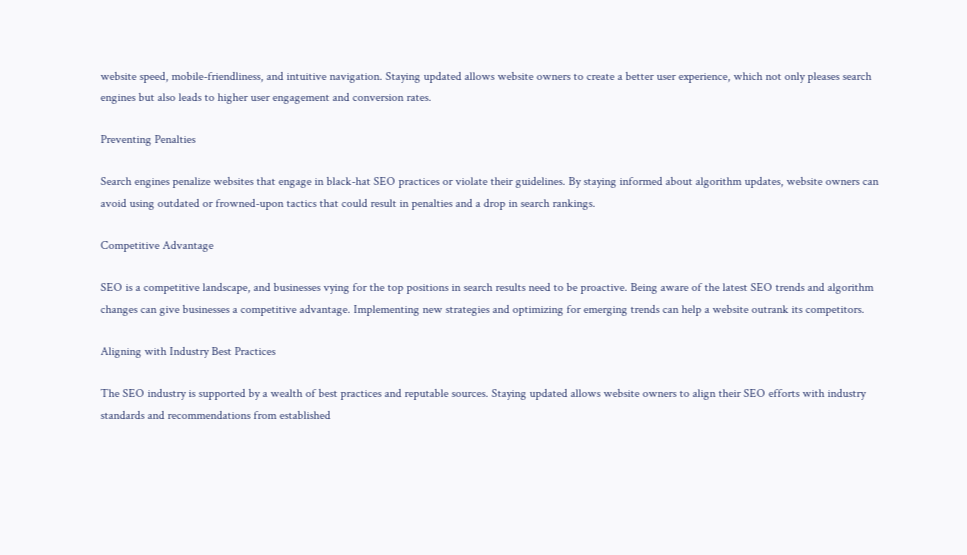website speed, mobile-friendliness, and intuitive navigation. Staying updated allows website owners to create a better user experience, which not only pleases search engines but also leads to higher user engagement and conversion rates.

Preventing Penalties

Search engines penalize websites that engage in black-hat SEO practices or violate their guidelines. By staying informed about algorithm updates, website owners can avoid using outdated or frowned-upon tactics that could result in penalties and a drop in search rankings.

Competitive Advantage

SEO is a competitive landscape, and businesses vying for the top positions in search results need to be proactive. Being aware of the latest SEO trends and algorithm changes can give businesses a competitive advantage. Implementing new strategies and optimizing for emerging trends can help a website outrank its competitors.

Aligning with Industry Best Practices

The SEO industry is supported by a wealth of best practices and reputable sources. Staying updated allows website owners to align their SEO efforts with industry standards and recommendations from established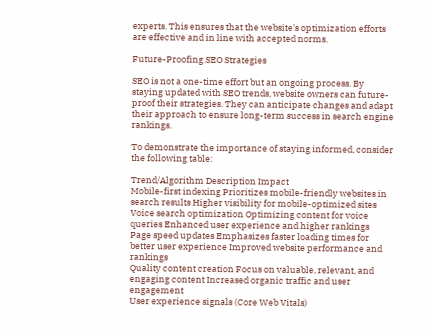experts. This ensures that the website's optimization efforts are effective and in line with accepted norms.

Future-Proofing SEO Strategies

SEO is not a one-time effort but an ongoing process. By staying updated with SEO trends, website owners can future-proof their strategies. They can anticipate changes and adapt their approach to ensure long-term success in search engine rankings.

To demonstrate the importance of staying informed, consider the following table:

Trend/Algorithm Description Impact
Mobile-first indexing Prioritizes mobile-friendly websites in search results Higher visibility for mobile-optimized sites
Voice search optimization Optimizing content for voice queries Enhanced user experience and higher rankings
Page speed updates Emphasizes faster loading times for better user experience Improved website performance and rankings
Quality content creation Focus on valuable, relevant, and engaging content Increased organic traffic and user engagement
User experience signals (Core Web Vitals)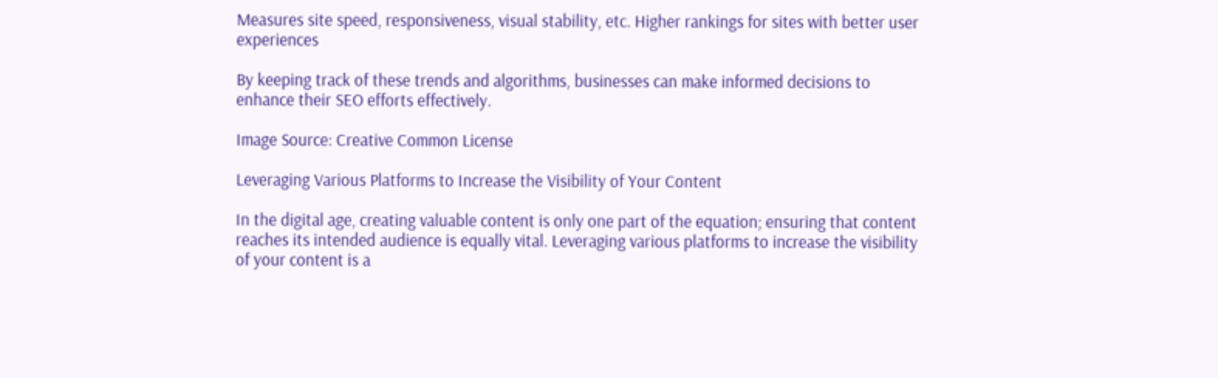Measures site speed, responsiveness, visual stability, etc. Higher rankings for sites with better user experiences

By keeping track of these trends and algorithms, businesses can make informed decisions to enhance their SEO efforts effectively.

Image Source: Creative Common License

Leveraging Various Platforms to Increase the Visibility of Your Content

In the digital age, creating valuable content is only one part of the equation; ensuring that content reaches its intended audience is equally vital. Leveraging various platforms to increase the visibility of your content is a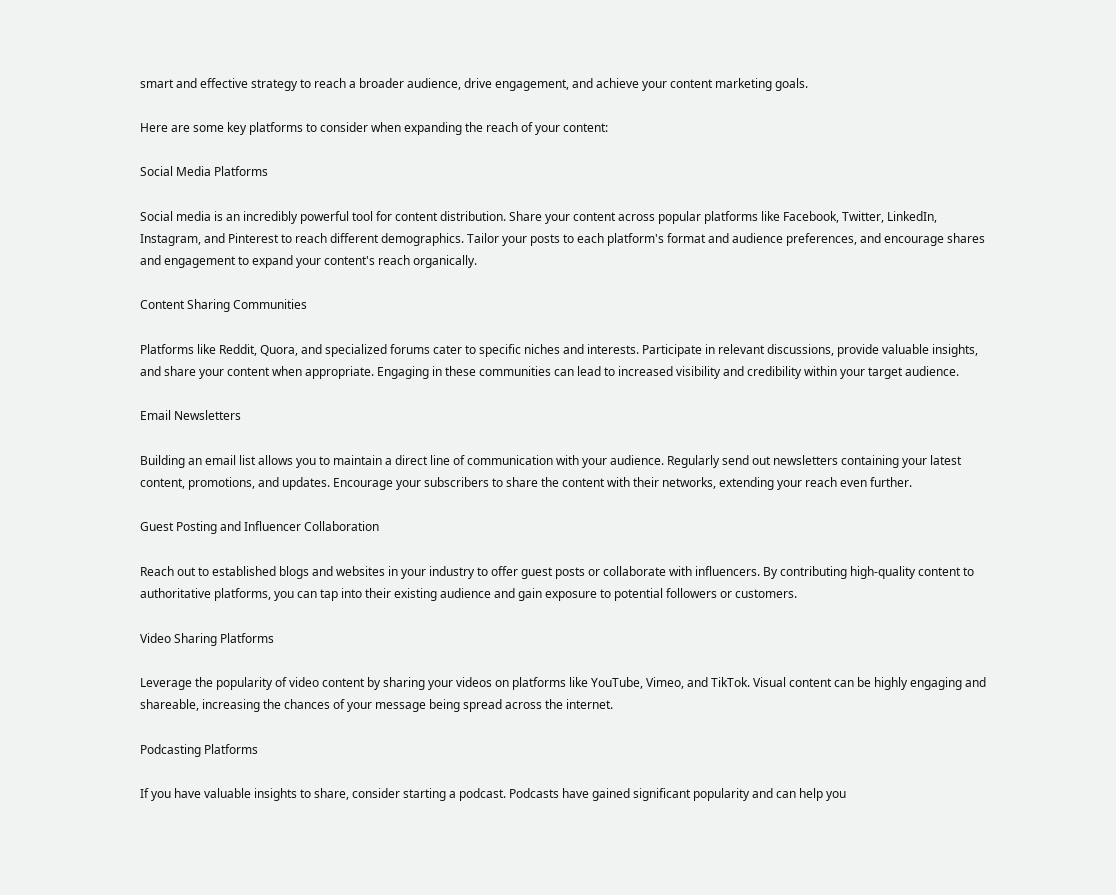smart and effective strategy to reach a broader audience, drive engagement, and achieve your content marketing goals.

Here are some key platforms to consider when expanding the reach of your content:

Social Media Platforms

Social media is an incredibly powerful tool for content distribution. Share your content across popular platforms like Facebook, Twitter, LinkedIn, Instagram, and Pinterest to reach different demographics. Tailor your posts to each platform's format and audience preferences, and encourage shares and engagement to expand your content's reach organically.

Content Sharing Communities

Platforms like Reddit, Quora, and specialized forums cater to specific niches and interests. Participate in relevant discussions, provide valuable insights, and share your content when appropriate. Engaging in these communities can lead to increased visibility and credibility within your target audience.

Email Newsletters

Building an email list allows you to maintain a direct line of communication with your audience. Regularly send out newsletters containing your latest content, promotions, and updates. Encourage your subscribers to share the content with their networks, extending your reach even further.

Guest Posting and Influencer Collaboration

Reach out to established blogs and websites in your industry to offer guest posts or collaborate with influencers. By contributing high-quality content to authoritative platforms, you can tap into their existing audience and gain exposure to potential followers or customers.

Video Sharing Platforms

Leverage the popularity of video content by sharing your videos on platforms like YouTube, Vimeo, and TikTok. Visual content can be highly engaging and shareable, increasing the chances of your message being spread across the internet.

Podcasting Platforms

If you have valuable insights to share, consider starting a podcast. Podcasts have gained significant popularity and can help you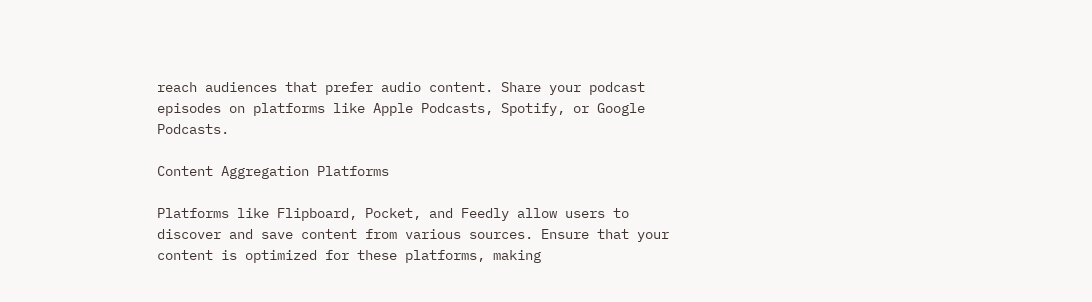reach audiences that prefer audio content. Share your podcast episodes on platforms like Apple Podcasts, Spotify, or Google Podcasts.

Content Aggregation Platforms

Platforms like Flipboard, Pocket, and Feedly allow users to discover and save content from various sources. Ensure that your content is optimized for these platforms, making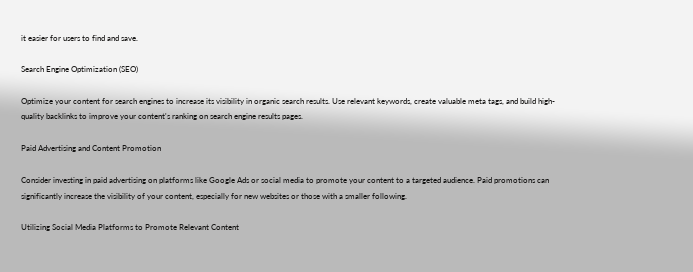it easier for users to find and save.

Search Engine Optimization (SEO)

Optimize your content for search engines to increase its visibility in organic search results. Use relevant keywords, create valuable meta tags, and build high-quality backlinks to improve your content's ranking on search engine results pages.

Paid Advertising and Content Promotion

Consider investing in paid advertising on platforms like Google Ads or social media to promote your content to a targeted audience. Paid promotions can significantly increase the visibility of your content, especially for new websites or those with a smaller following.

Utilizing Social Media Platforms to Promote Relevant Content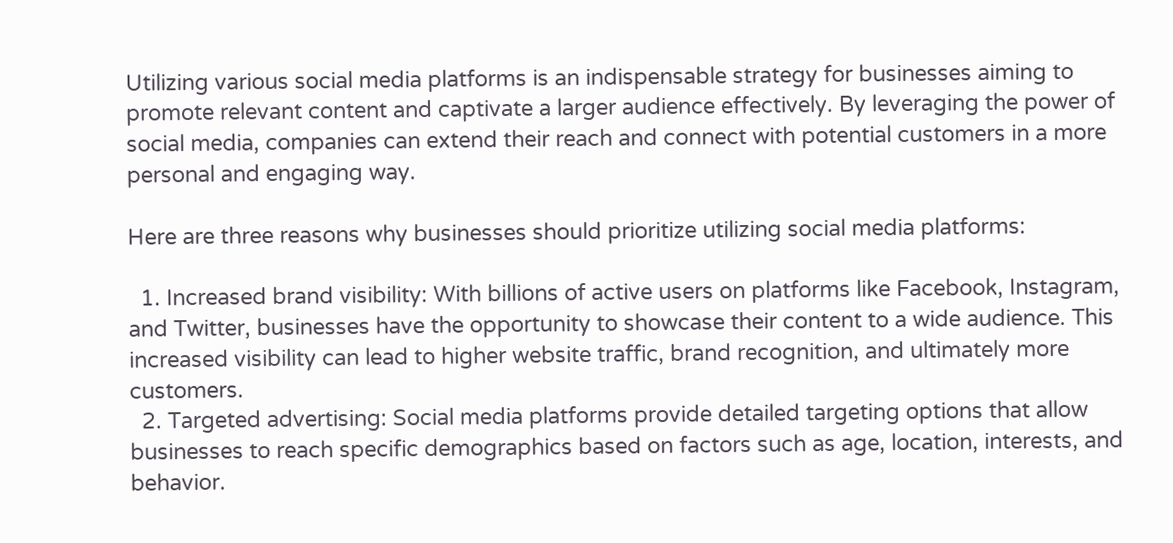Utilizing various social media platforms is an indispensable strategy for businesses aiming to promote relevant content and captivate a larger audience effectively. By leveraging the power of social media, companies can extend their reach and connect with potential customers in a more personal and engaging way.

Here are three reasons why businesses should prioritize utilizing social media platforms:

  1. Increased brand visibility: With billions of active users on platforms like Facebook, Instagram, and Twitter, businesses have the opportunity to showcase their content to a wide audience. This increased visibility can lead to higher website traffic, brand recognition, and ultimately more customers.
  2. Targeted advertising: Social media platforms provide detailed targeting options that allow businesses to reach specific demographics based on factors such as age, location, interests, and behavior.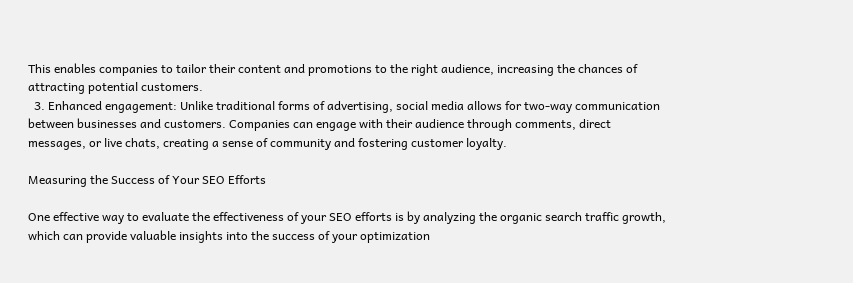This enables companies to tailor their content and promotions to the right audience, increasing the chances of attracting potential customers.
  3. Enhanced engagement: Unlike traditional forms of advertising, social media allows for two-way communication between businesses and customers. Companies can engage with their audience through comments, direct messages, or live chats, creating a sense of community and fostering customer loyalty.

Measuring the Success of Your SEO Efforts

One effective way to evaluate the effectiveness of your SEO efforts is by analyzing the organic search traffic growth, which can provide valuable insights into the success of your optimization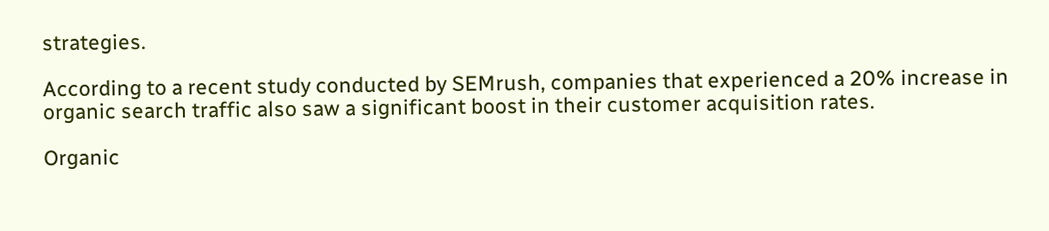strategies.

According to a recent study conducted by SEMrush, companies that experienced a 20% increase in organic search traffic also saw a significant boost in their customer acquisition rates.

Organic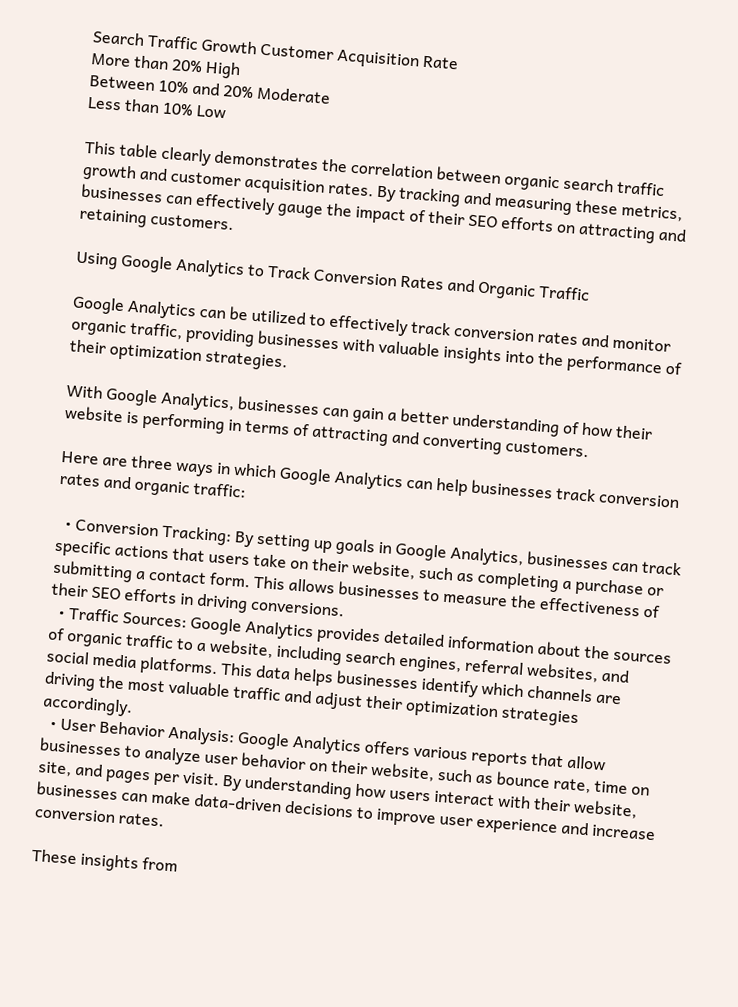Search Traffic Growth Customer Acquisition Rate
More than 20% High
Between 10% and 20% Moderate
Less than 10% Low

This table clearly demonstrates the correlation between organic search traffic growth and customer acquisition rates. By tracking and measuring these metrics, businesses can effectively gauge the impact of their SEO efforts on attracting and retaining customers.

Using Google Analytics to Track Conversion Rates and Organic Traffic

Google Analytics can be utilized to effectively track conversion rates and monitor organic traffic, providing businesses with valuable insights into the performance of their optimization strategies.

With Google Analytics, businesses can gain a better understanding of how their website is performing in terms of attracting and converting customers.

Here are three ways in which Google Analytics can help businesses track conversion rates and organic traffic:

  • Conversion Tracking: By setting up goals in Google Analytics, businesses can track specific actions that users take on their website, such as completing a purchase or submitting a contact form. This allows businesses to measure the effectiveness of their SEO efforts in driving conversions.
  • Traffic Sources: Google Analytics provides detailed information about the sources of organic traffic to a website, including search engines, referral websites, and social media platforms. This data helps businesses identify which channels are driving the most valuable traffic and adjust their optimization strategies accordingly.
  • User Behavior Analysis: Google Analytics offers various reports that allow businesses to analyze user behavior on their website, such as bounce rate, time on site, and pages per visit. By understanding how users interact with their website, businesses can make data-driven decisions to improve user experience and increase conversion rates.

These insights from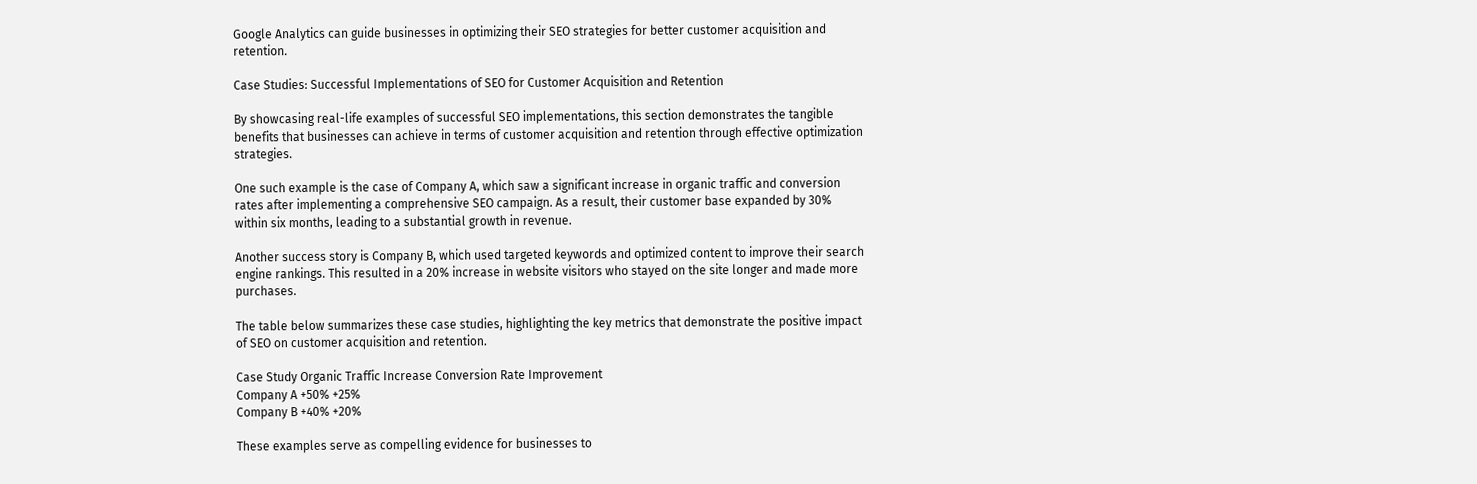Google Analytics can guide businesses in optimizing their SEO strategies for better customer acquisition and retention.

Case Studies: Successful Implementations of SEO for Customer Acquisition and Retention

By showcasing real-life examples of successful SEO implementations, this section demonstrates the tangible benefits that businesses can achieve in terms of customer acquisition and retention through effective optimization strategies.

One such example is the case of Company A, which saw a significant increase in organic traffic and conversion rates after implementing a comprehensive SEO campaign. As a result, their customer base expanded by 30% within six months, leading to a substantial growth in revenue.

Another success story is Company B, which used targeted keywords and optimized content to improve their search engine rankings. This resulted in a 20% increase in website visitors who stayed on the site longer and made more purchases.

The table below summarizes these case studies, highlighting the key metrics that demonstrate the positive impact of SEO on customer acquisition and retention.

Case Study Organic Traffic Increase Conversion Rate Improvement
Company A +50% +25%
Company B +40% +20%

These examples serve as compelling evidence for businesses to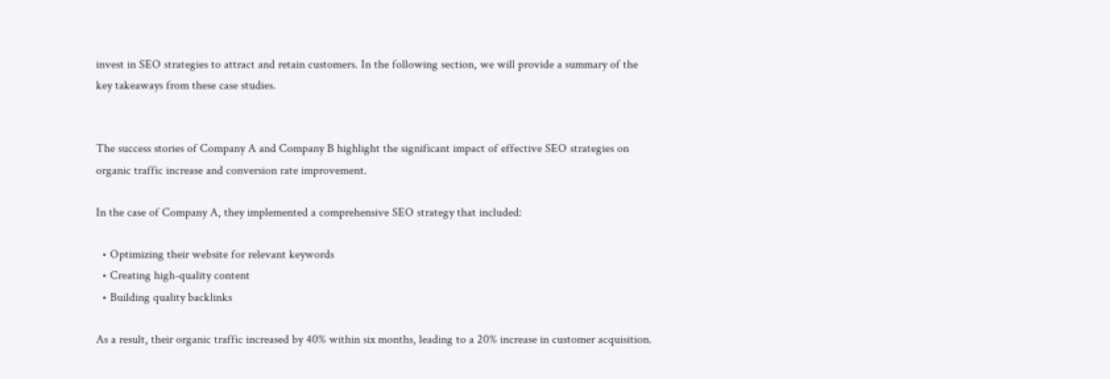invest in SEO strategies to attract and retain customers. In the following section, we will provide a summary of the key takeaways from these case studies.


The success stories of Company A and Company B highlight the significant impact of effective SEO strategies on organic traffic increase and conversion rate improvement.

In the case of Company A, they implemented a comprehensive SEO strategy that included:

  • Optimizing their website for relevant keywords
  • Creating high-quality content
  • Building quality backlinks

As a result, their organic traffic increased by 40% within six months, leading to a 20% increase in customer acquisition.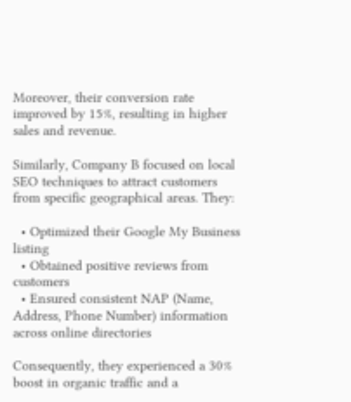Moreover, their conversion rate improved by 15%, resulting in higher sales and revenue.

Similarly, Company B focused on local SEO techniques to attract customers from specific geographical areas. They:

  • Optimized their Google My Business listing
  • Obtained positive reviews from customers
  • Ensured consistent NAP (Name, Address, Phone Number) information across online directories

Consequently, they experienced a 30% boost in organic traffic and a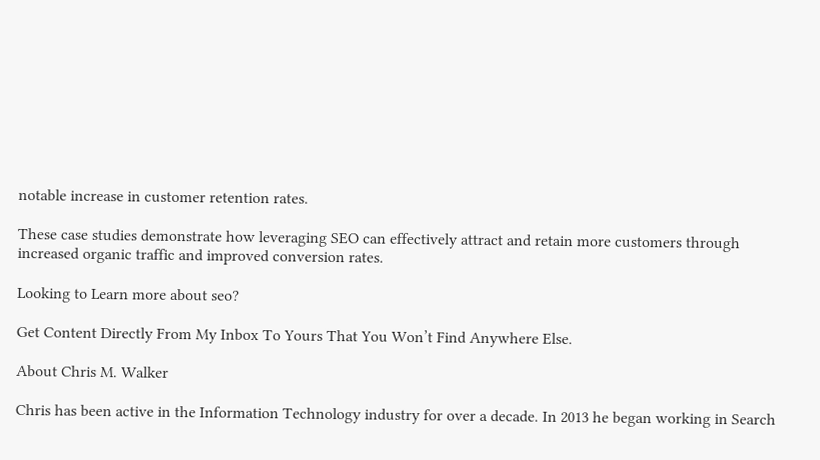notable increase in customer retention rates.

These case studies demonstrate how leveraging SEO can effectively attract and retain more customers through increased organic traffic and improved conversion rates.

Looking to Learn more about seo?

Get Content Directly From My Inbox To Yours That You Won’t Find Anywhere Else.

About Chris M. Walker

Chris has been active in the Information Technology industry for over a decade. In 2013 he began working in Search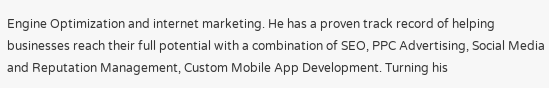Engine Optimization and internet marketing. He has a proven track record of helping businesses reach their full potential with a combination of SEO, PPC Advertising, Social Media and Reputation Management, Custom Mobile App Development. Turning his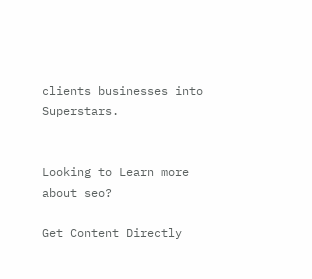clients businesses into Superstars.


Looking to Learn more about seo?

Get Content Directly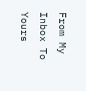From My Inbox To Yours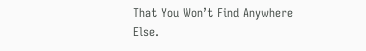That You Won’t Find Anywhere Else.